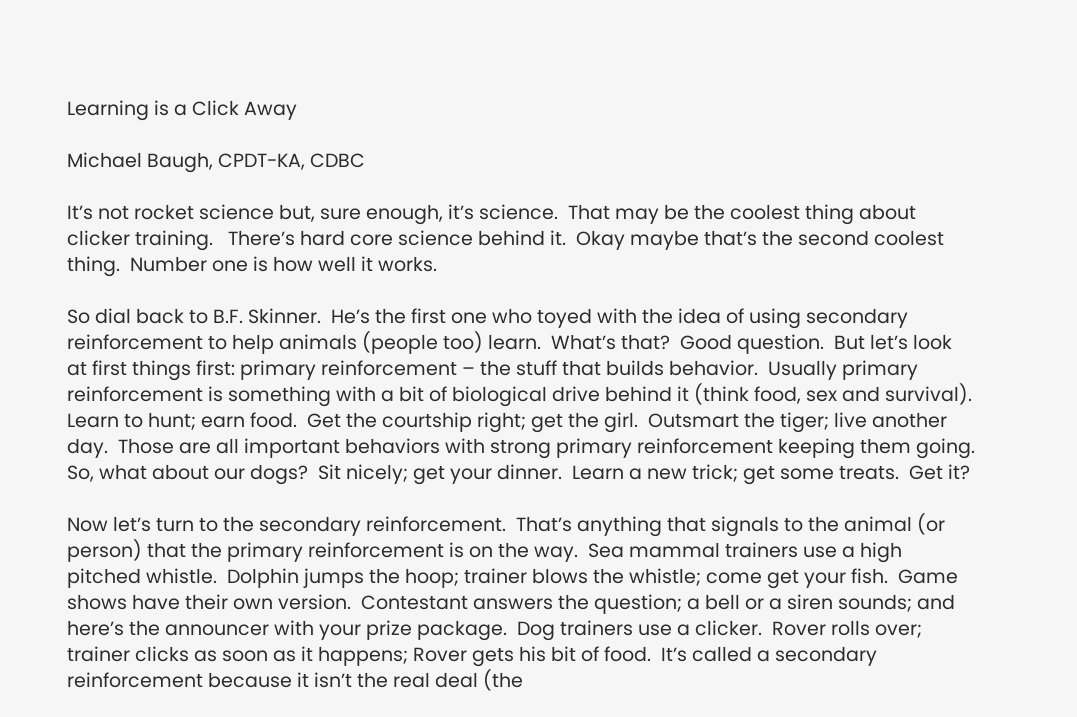Learning is a Click Away

Michael Baugh, CPDT-KA, CDBC

It’s not rocket science but, sure enough, it’s science.  That may be the coolest thing about clicker training.   There’s hard core science behind it.  Okay maybe that’s the second coolest thing.  Number one is how well it works.

So dial back to B.F. Skinner.  He’s the first one who toyed with the idea of using secondary reinforcement to help animals (people too) learn.  What’s that?  Good question.  But let’s look at first things first: primary reinforcement – the stuff that builds behavior.  Usually primary reinforcement is something with a bit of biological drive behind it (think food, sex and survival).  Learn to hunt; earn food.  Get the courtship right; get the girl.  Outsmart the tiger; live another day.  Those are all important behaviors with strong primary reinforcement keeping them going.  So, what about our dogs?  Sit nicely; get your dinner.  Learn a new trick; get some treats.  Get it?

Now let’s turn to the secondary reinforcement.  That’s anything that signals to the animal (or person) that the primary reinforcement is on the way.  Sea mammal trainers use a high pitched whistle.  Dolphin jumps the hoop; trainer blows the whistle; come get your fish.  Game shows have their own version.  Contestant answers the question; a bell or a siren sounds; and here’s the announcer with your prize package.  Dog trainers use a clicker.  Rover rolls over; trainer clicks as soon as it happens; Rover gets his bit of food.  It’s called a secondary reinforcement because it isn’t the real deal (the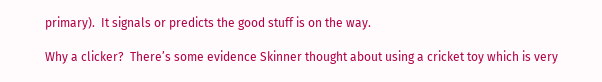primary).  It signals or predicts the good stuff is on the way.

Why a clicker?  There’s some evidence Skinner thought about using a cricket toy which is very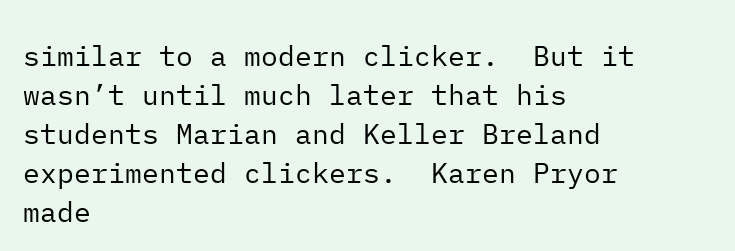similar to a modern clicker.  But it wasn’t until much later that his students Marian and Keller Breland experimented clickers.  Karen Pryor made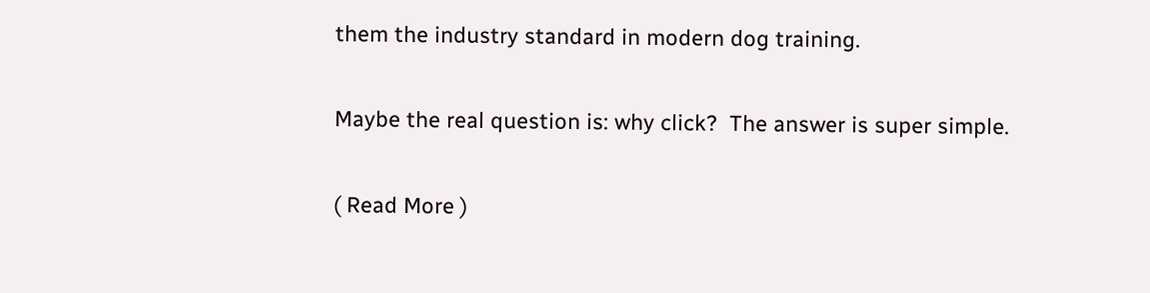them the industry standard in modern dog training.

Maybe the real question is: why click?  The answer is super simple.

( Read More )